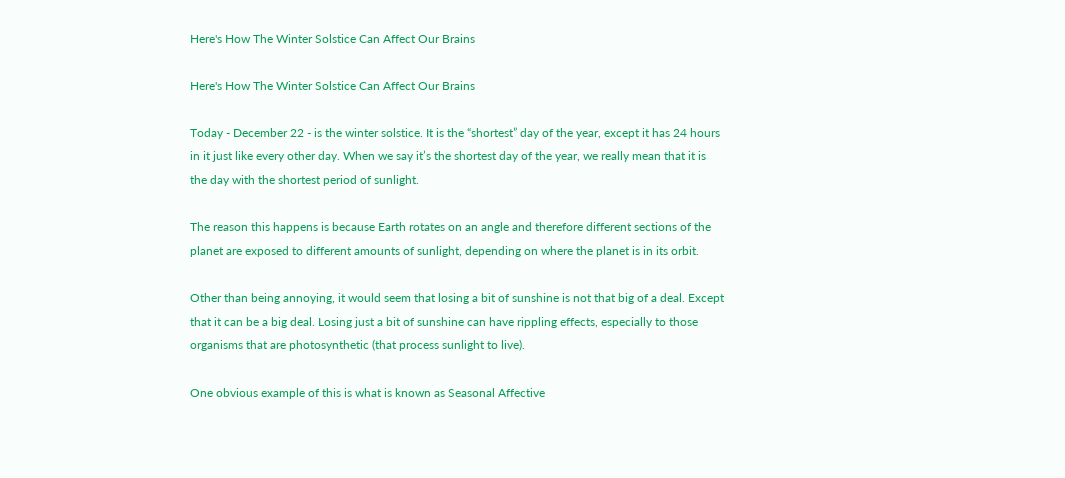Here's How The Winter Solstice Can Affect Our Brains

Here's How The Winter Solstice Can Affect Our Brains

Today - December 22 - is the winter solstice. It is the “shortest” day of the year, except it has 24 hours in it just like every other day. When we say it’s the shortest day of the year, we really mean that it is the day with the shortest period of sunlight.

The reason this happens is because Earth rotates on an angle and therefore different sections of the planet are exposed to different amounts of sunlight, depending on where the planet is in its orbit.

Other than being annoying, it would seem that losing a bit of sunshine is not that big of a deal. Except that it can be a big deal. Losing just a bit of sunshine can have rippling effects, especially to those organisms that are photosynthetic (that process sunlight to live).

One obvious example of this is what is known as Seasonal Affective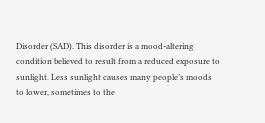Disorder (SAD). This disorder is a mood-altering condition believed to result from a reduced exposure to sunlight. Less sunlight causes many people’s moods to lower, sometimes to the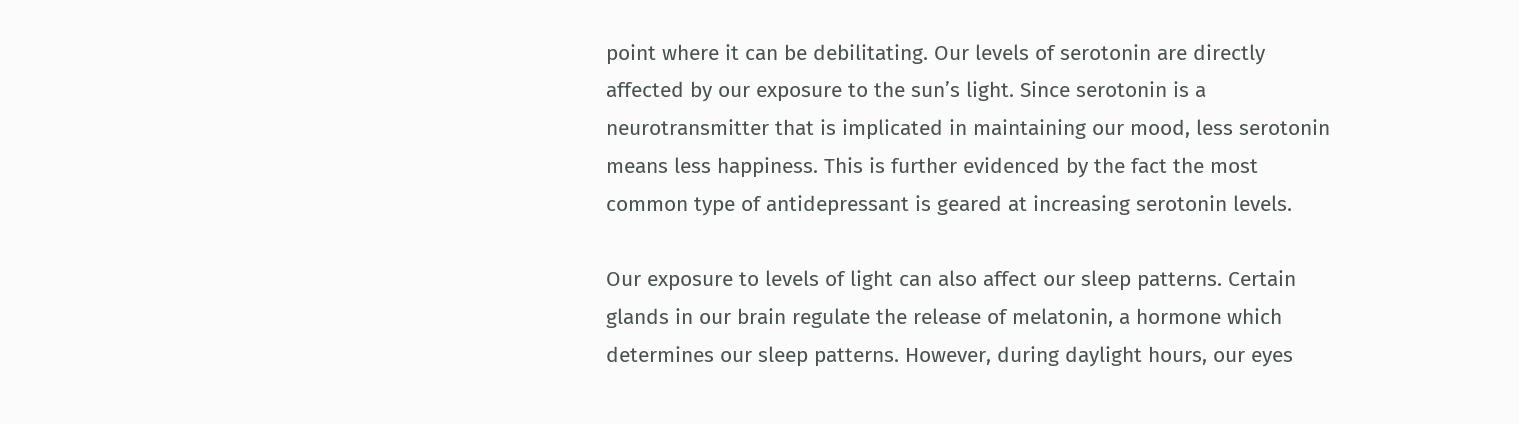point where it can be debilitating. Our levels of serotonin are directly affected by our exposure to the sun’s light. Since serotonin is a neurotransmitter that is implicated in maintaining our mood, less serotonin means less happiness. This is further evidenced by the fact the most common type of antidepressant is geared at increasing serotonin levels.

Our exposure to levels of light can also affect our sleep patterns. Certain glands in our brain regulate the release of melatonin, a hormone which determines our sleep patterns. However, during daylight hours, our eyes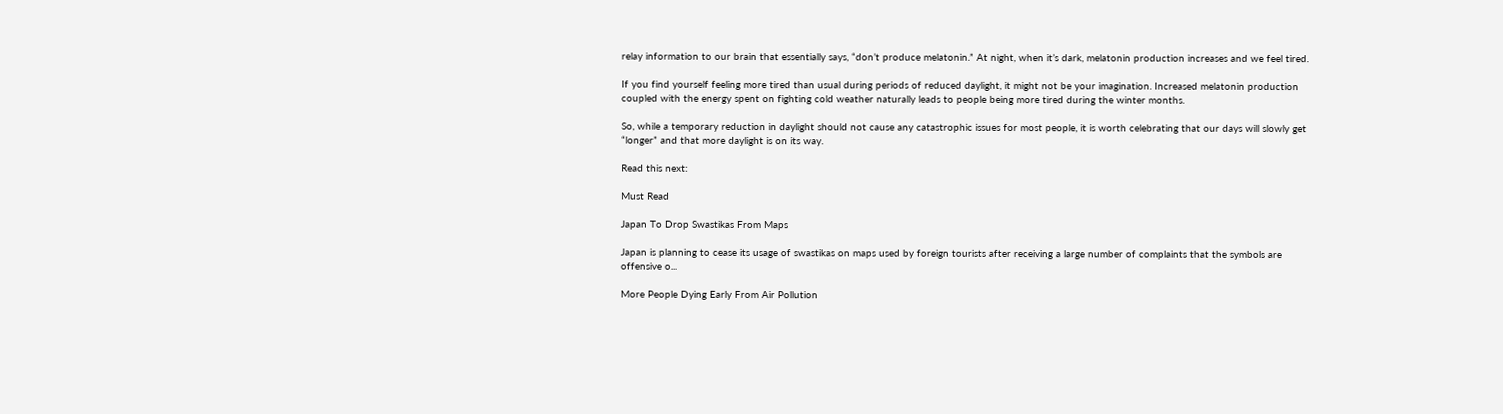relay information to our brain that essentially says, “don’t produce melatonin.” At night, when it’s dark, melatonin production increases and we feel tired.

If you find yourself feeling more tired than usual during periods of reduced daylight, it might not be your imagination. Increased melatonin production coupled with the energy spent on fighting cold weather naturally leads to people being more tired during the winter months.

So, while a temporary reduction in daylight should not cause any catastrophic issues for most people, it is worth celebrating that our days will slowly get “longer” and that more daylight is on its way.

Read this next:

Must Read

Japan To Drop Swastikas From Maps

Japan is planning to cease its usage of swastikas on maps used by foreign tourists after receiving a large number of complaints that the symbols are offensive o...

More People Dying Early From Air Pollution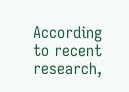According to recent research,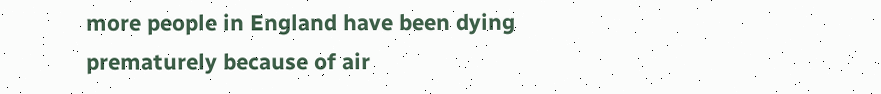more people in England have been dying prematurely because of air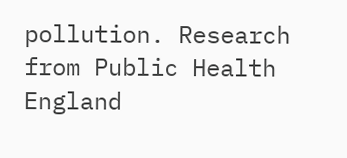pollution. Research from Public Health England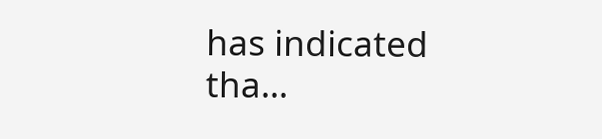has indicated tha...